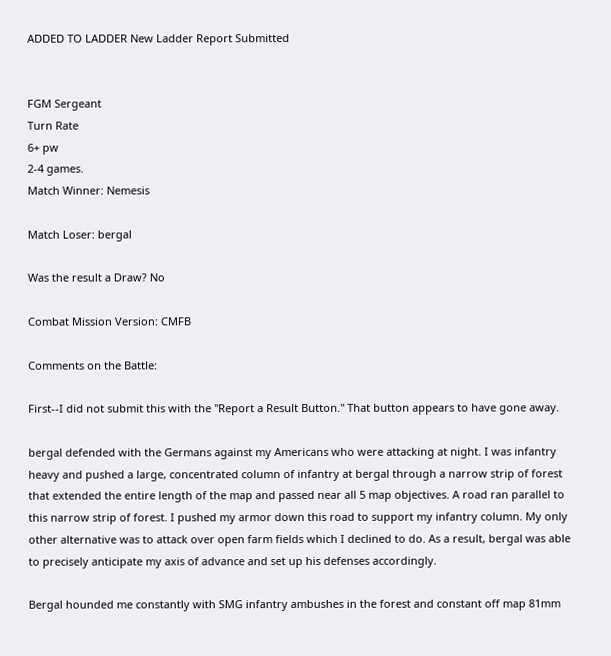ADDED TO LADDER New Ladder Report Submitted


FGM Sergeant
Turn Rate
6+ pw
2-4 games.
Match Winner: Nemesis

Match Loser: bergal

Was the result a Draw? No

Combat Mission Version: CMFB

Comments on the Battle:

First--I did not submit this with the "Report a Result Button." That button appears to have gone away.

bergal defended with the Germans against my Americans who were attacking at night. I was infantry heavy and pushed a large, concentrated column of infantry at bergal through a narrow strip of forest that extended the entire length of the map and passed near all 5 map objectives. A road ran parallel to this narrow strip of forest. I pushed my armor down this road to support my infantry column. My only other alternative was to attack over open farm fields which I declined to do. As a result, bergal was able to precisely anticipate my axis of advance and set up his defenses accordingly.

Bergal hounded me constantly with SMG infantry ambushes in the forest and constant off map 81mm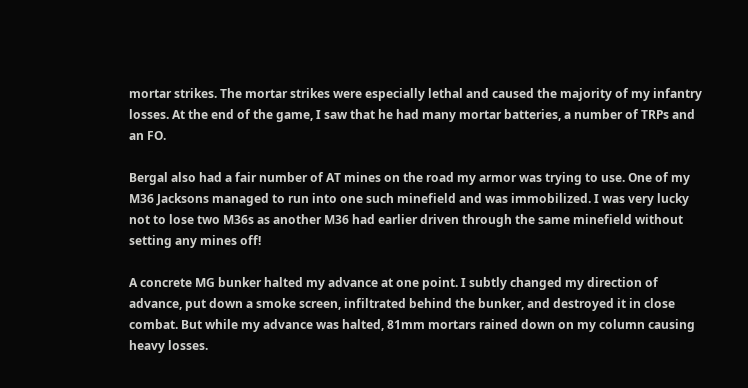mortar strikes. The mortar strikes were especially lethal and caused the majority of my infantry losses. At the end of the game, I saw that he had many mortar batteries, a number of TRPs and an FO.

Bergal also had a fair number of AT mines on the road my armor was trying to use. One of my M36 Jacksons managed to run into one such minefield and was immobilized. I was very lucky not to lose two M36s as another M36 had earlier driven through the same minefield without setting any mines off!

A concrete MG bunker halted my advance at one point. I subtly changed my direction of advance, put down a smoke screen, infiltrated behind the bunker, and destroyed it in close combat. But while my advance was halted, 81mm mortars rained down on my column causing heavy losses.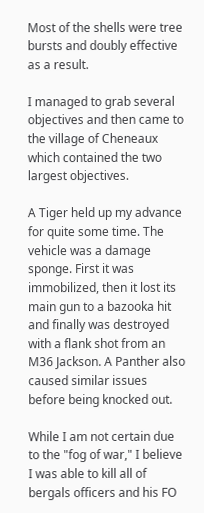Most of the shells were tree bursts and doubly effective as a result.

I managed to grab several objectives and then came to the village of Cheneaux which contained the two largest objectives.

A Tiger held up my advance for quite some time. The vehicle was a damage sponge. First it was immobilized, then it lost its main gun to a bazooka hit and finally was destroyed with a flank shot from an M36 Jackson. A Panther also caused similar issues before being knocked out.

While I am not certain due to the "fog of war," I believe I was able to kill all of bergals officers and his FO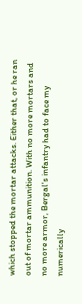which stopped the mortar attacks. Either that, or he ran out of mortar ammunition. With no more mortars and no more armor, Bergal's infantry had to face my numerically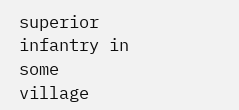superior infantry in some village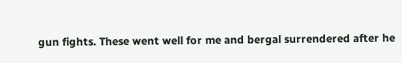gun fights. These went well for me and bergal surrendered after he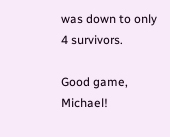was down to only 4 survivors.

Good game, Michael!